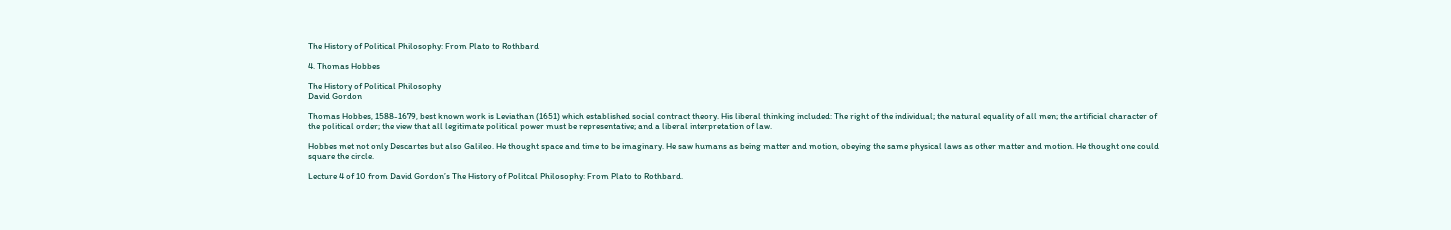The History of Political Philosophy: From Plato to Rothbard

4. Thomas Hobbes

The History of Political Philosophy
David Gordon

Thomas Hobbes, 1588-1679, best known work is Leviathan (1651) which established social contract theory. His liberal thinking included: The right of the individual; the natural equality of all men; the artificial character of the political order; the view that all legitimate political power must be representative; and a liberal interpretation of law.

Hobbes met not only Descartes but also Galileo. He thought space and time to be imaginary. He saw humans as being matter and motion, obeying the same physical laws as other matter and motion. He thought one could square the circle.

Lecture 4 of 10 from David Gordon’s The History of Politcal Philosophy: From Plato to Rothbard.